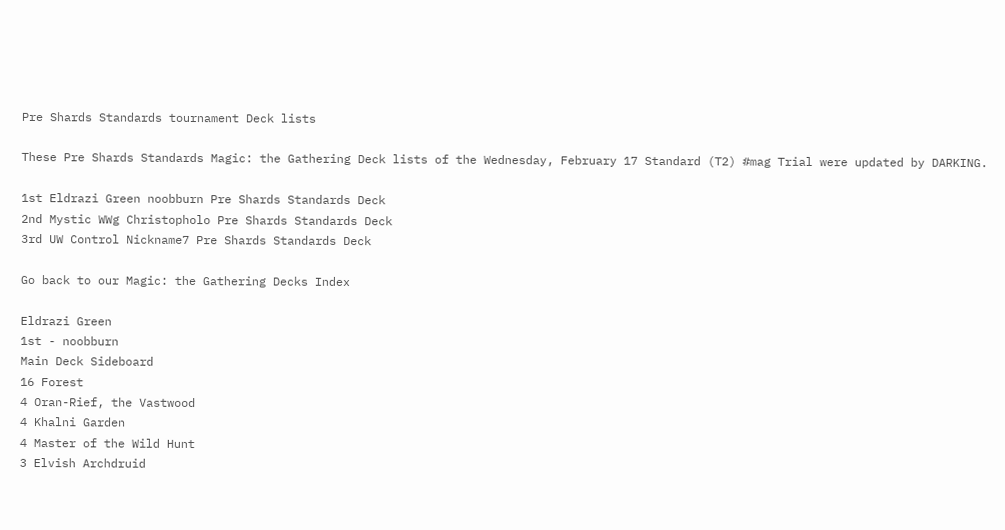Pre Shards Standards tournament Deck lists

These Pre Shards Standards Magic: the Gathering Deck lists of the Wednesday, February 17 Standard (T2) #mag Trial were updated by DARKING.

1st Eldrazi Green noobburn Pre Shards Standards Deck
2nd Mystic WWg Christopholo Pre Shards Standards Deck
3rd UW Control Nickname7 Pre Shards Standards Deck

Go back to our Magic: the Gathering Decks Index

Eldrazi Green
1st - noobburn
Main Deck Sideboard
16 Forest
4 Oran-Rief, the Vastwood
4 Khalni Garden
4 Master of the Wild Hunt
3 Elvish Archdruid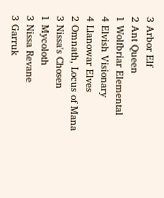3 Arbor Elf
2 Ant Queen
1 Wolfbriar Elemental
4 Elvish Visionary
4 Llanowar Elves
2 Omnath, Locus of Mana
3 Nissa's Chosen
1 Mycoloth
3 Nissa Revane
3 Garruk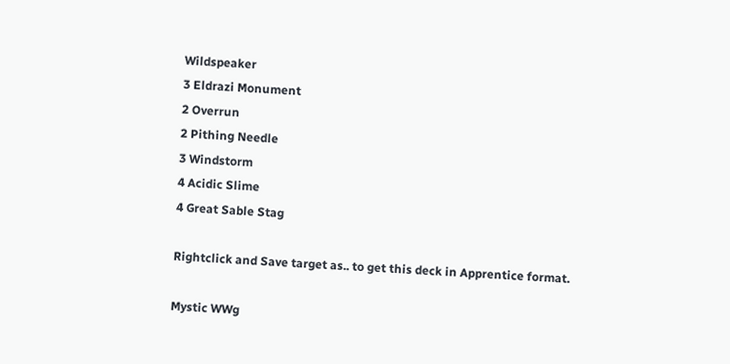Wildspeaker
3 Eldrazi Monument
2 Overrun
2 Pithing Needle
3 Windstorm
4 Acidic Slime
4 Great Sable Stag

Rightclick and Save target as.. to get this deck in Apprentice format.

Mystic WWg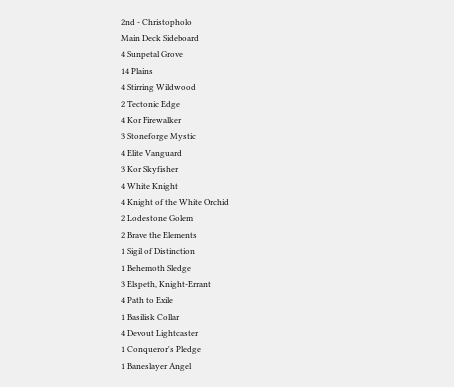2nd - Christopholo
Main Deck Sideboard
4 Sunpetal Grove
14 Plains
4 Stirring Wildwood
2 Tectonic Edge
4 Kor Firewalker
3 Stoneforge Mystic
4 Elite Vanguard
3 Kor Skyfisher
4 White Knight
4 Knight of the White Orchid
2 Lodestone Golem
2 Brave the Elements
1 Sigil of Distinction
1 Behemoth Sledge
3 Elspeth, Knight-Errant
4 Path to Exile
1 Basilisk Collar
4 Devout Lightcaster
1 Conqueror's Pledge
1 Baneslayer Angel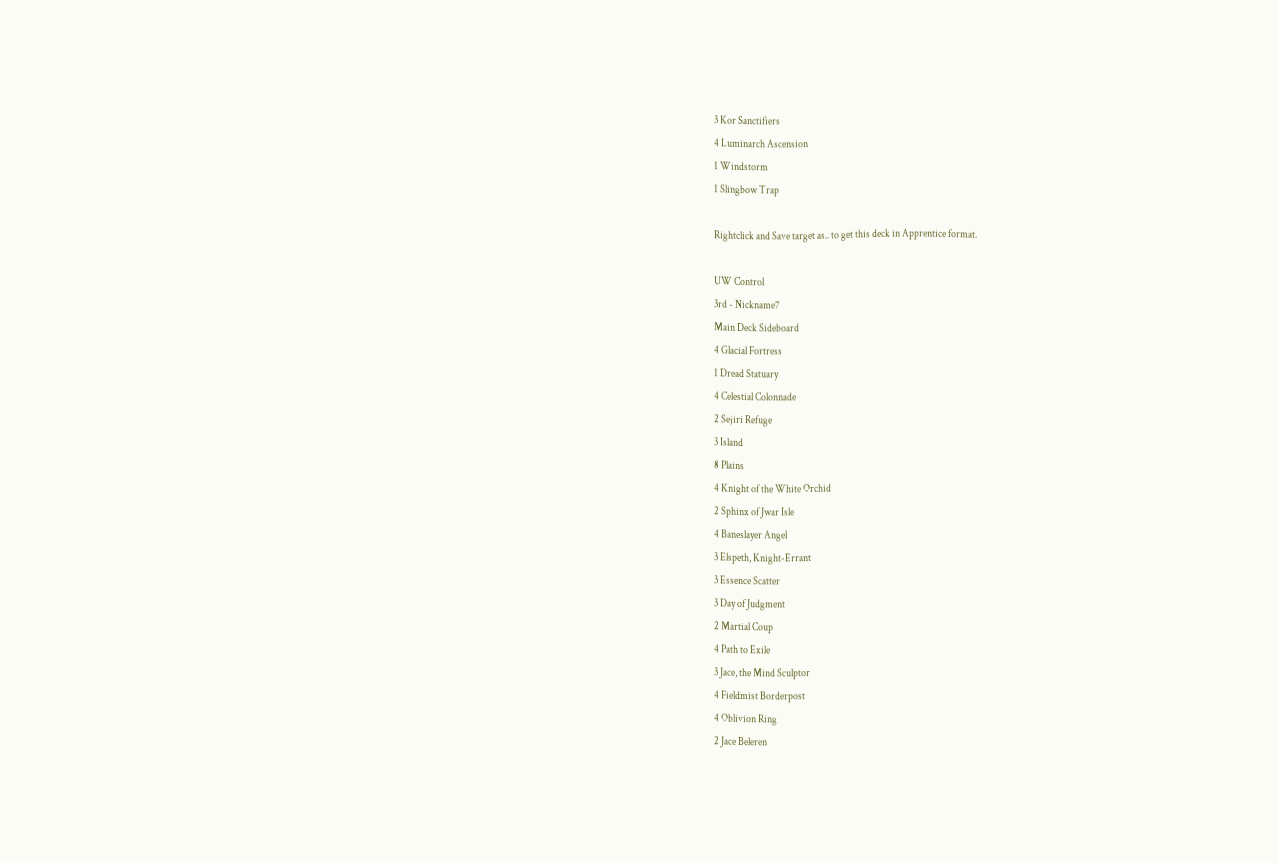3 Kor Sanctifiers
4 Luminarch Ascension
1 Windstorm
1 Slingbow Trap

Rightclick and Save target as.. to get this deck in Apprentice format.

UW Control
3rd - Nickname7
Main Deck Sideboard
4 Glacial Fortress
1 Dread Statuary
4 Celestial Colonnade
2 Sejiri Refuge
3 Island
8 Plains
4 Knight of the White Orchid
2 Sphinx of Jwar Isle
4 Baneslayer Angel
3 Elspeth, Knight-Errant
3 Essence Scatter
3 Day of Judgment
2 Martial Coup
4 Path to Exile
3 Jace, the Mind Sculptor
4 Fieldmist Borderpost
4 Oblivion Ring
2 Jace Beleren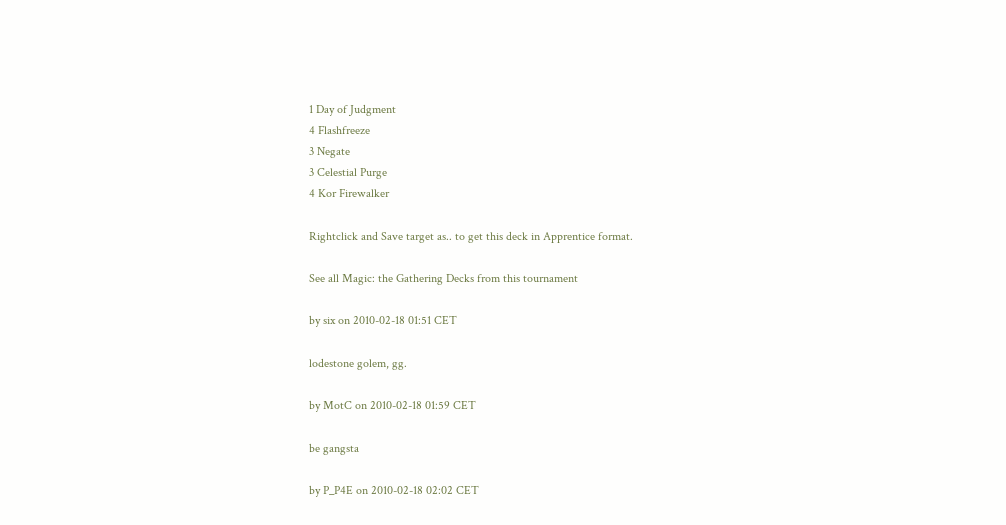1 Day of Judgment
4 Flashfreeze
3 Negate
3 Celestial Purge
4 Kor Firewalker

Rightclick and Save target as.. to get this deck in Apprentice format.

See all Magic: the Gathering Decks from this tournament

by six on 2010-02-18 01:51 CET

lodestone golem, gg.

by MotC on 2010-02-18 01:59 CET

be gangsta

by P_P4E on 2010-02-18 02:02 CET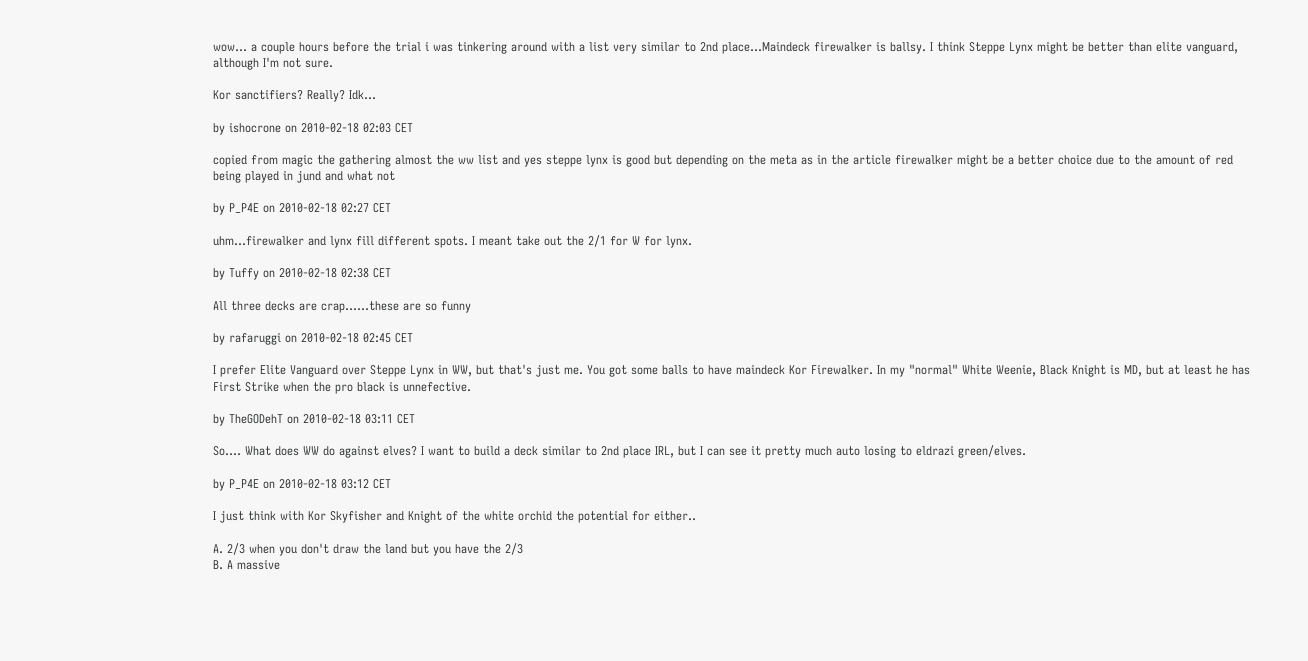wow... a couple hours before the trial i was tinkering around with a list very similar to 2nd place...Maindeck firewalker is ballsy. I think Steppe Lynx might be better than elite vanguard, although I'm not sure.

Kor sanctifiers? Really? Idk...

by ishocrone on 2010-02-18 02:03 CET

copied from magic the gathering almost the ww list and yes steppe lynx is good but depending on the meta as in the article firewalker might be a better choice due to the amount of red being played in jund and what not

by P_P4E on 2010-02-18 02:27 CET

uhm...firewalker and lynx fill different spots. I meant take out the 2/1 for W for lynx.

by Tuffy on 2010-02-18 02:38 CET

All three decks are crap......these are so funny

by rafaruggi on 2010-02-18 02:45 CET

I prefer Elite Vanguard over Steppe Lynx in WW, but that's just me. You got some balls to have maindeck Kor Firewalker. In my "normal" White Weenie, Black Knight is MD, but at least he has First Strike when the pro black is unnefective.

by TheGODehT on 2010-02-18 03:11 CET

So.... What does WW do against elves? I want to build a deck similar to 2nd place IRL, but I can see it pretty much auto losing to eldrazi green/elves.

by P_P4E on 2010-02-18 03:12 CET

I just think with Kor Skyfisher and Knight of the white orchid the potential for either..

A. 2/3 when you don't draw the land but you have the 2/3
B. A massive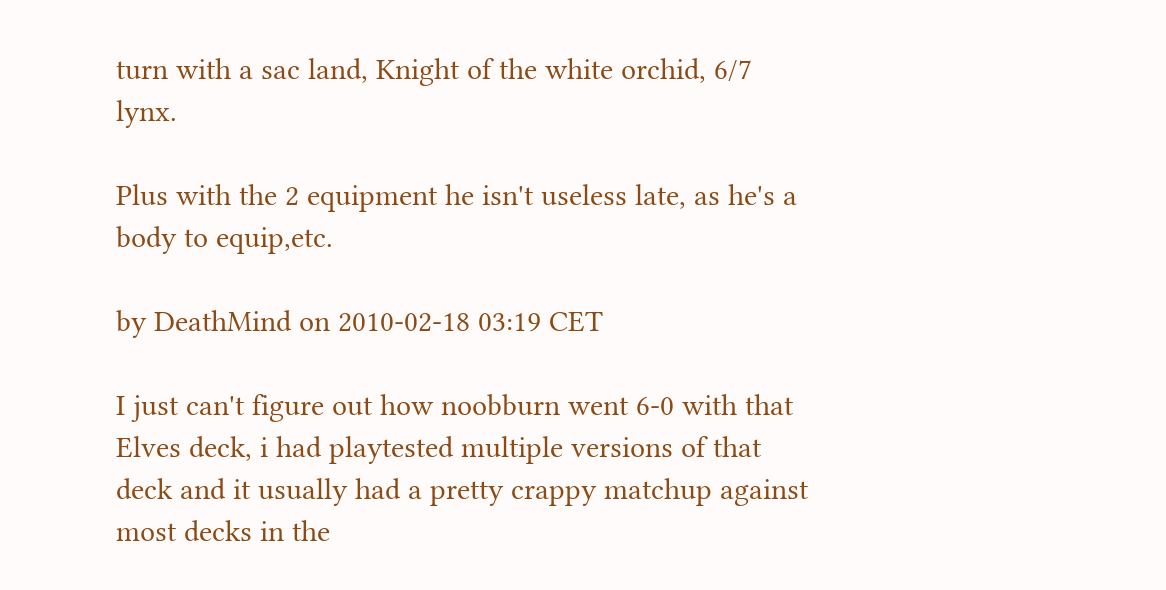turn with a sac land, Knight of the white orchid, 6/7 lynx.

Plus with the 2 equipment he isn't useless late, as he's a body to equip,etc.

by DeathMind on 2010-02-18 03:19 CET

I just can't figure out how noobburn went 6-0 with that Elves deck, i had playtested multiple versions of that deck and it usually had a pretty crappy matchup against most decks in the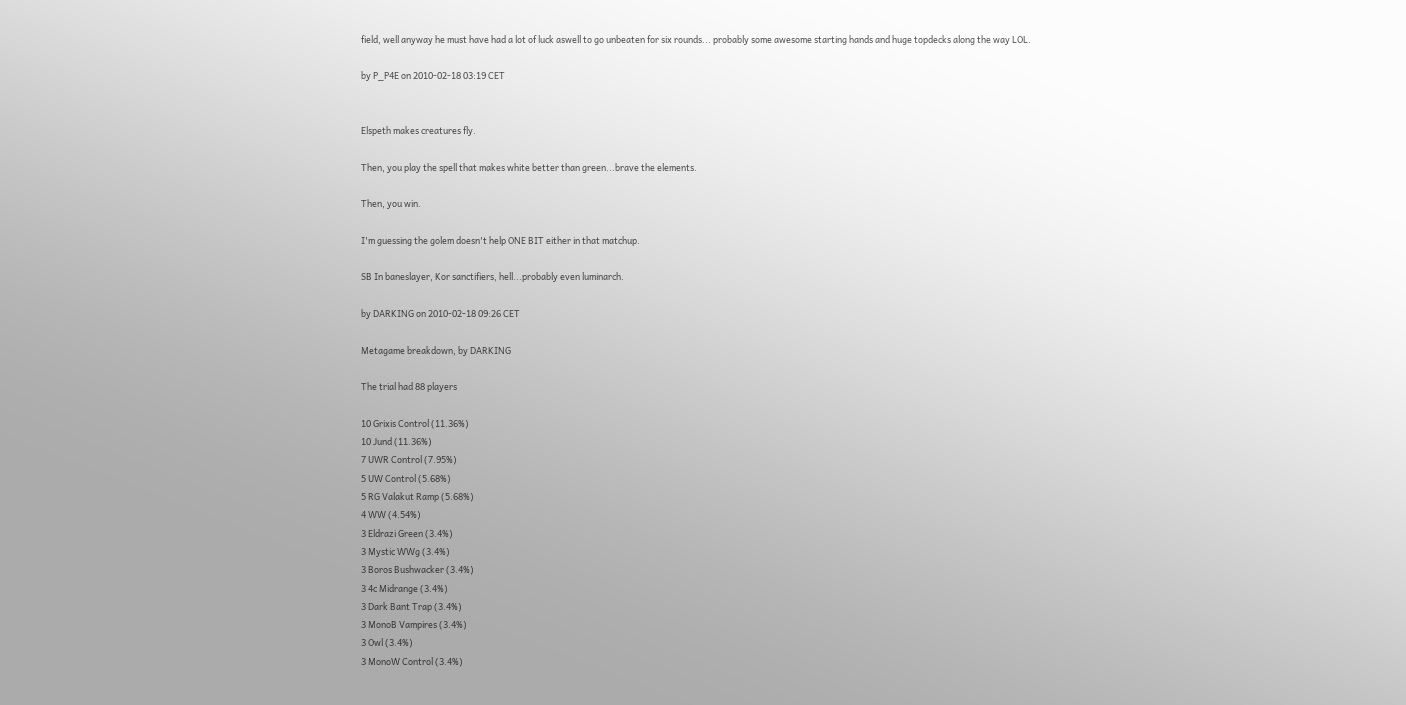field, well anyway he must have had a lot of luck aswell to go unbeaten for six rounds... probably some awesome starting hands and huge topdecks along the way LOL.

by P_P4E on 2010-02-18 03:19 CET


Elspeth makes creatures fly.

Then, you play the spell that makes white better than green...brave the elements.

Then, you win.

I'm guessing the golem doesn't help ONE BIT either in that matchup.

SB In baneslayer, Kor sanctifiers, hell...probably even luminarch.

by DARKING on 2010-02-18 09:26 CET

Metagame breakdown, by DARKING

The trial had 88 players

10 Grixis Control (11.36%)
10 Jund (11.36%)
7 UWR Control (7.95%)
5 UW Control (5.68%)
5 RG Valakut Ramp (5.68%)
4 WW (4.54%)
3 Eldrazi Green (3.4%)
3 Mystic WWg (3.4%)
3 Boros Bushwacker (3.4%)
3 4c Midrange (3.4%)
3 Dark Bant Trap (3.4%)
3 MonoB Vampires (3.4%)
3 Owl (3.4%)
3 MonoW Control (3.4%)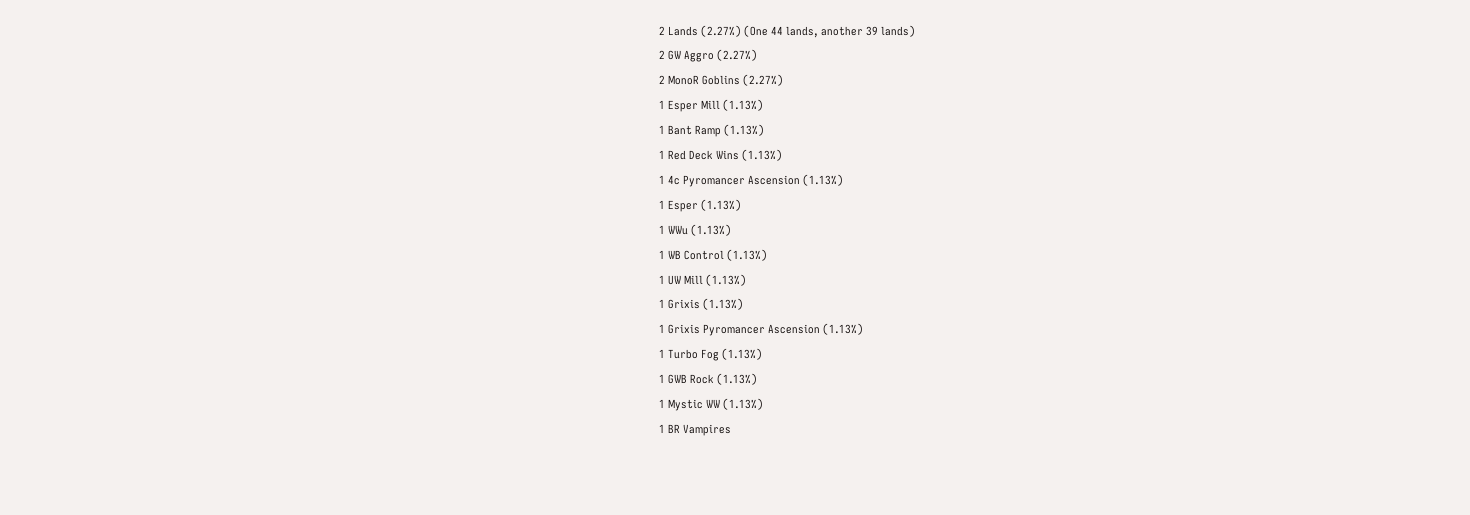2 Lands (2.27%) (One 44 lands, another 39 lands)
2 GW Aggro (2.27%)
2 MonoR Goblins (2.27%)
1 Esper Mill (1.13%)
1 Bant Ramp (1.13%)
1 Red Deck Wins (1.13%)
1 4c Pyromancer Ascension (1.13%)
1 Esper (1.13%)
1 WWu (1.13%)
1 WB Control (1.13%)
1 UW Mill (1.13%)
1 Grixis (1.13%)
1 Grixis Pyromancer Ascension (1.13%)
1 Turbo Fog (1.13%)
1 GWB Rock (1.13%)
1 Mystic WW (1.13%)
1 BR Vampires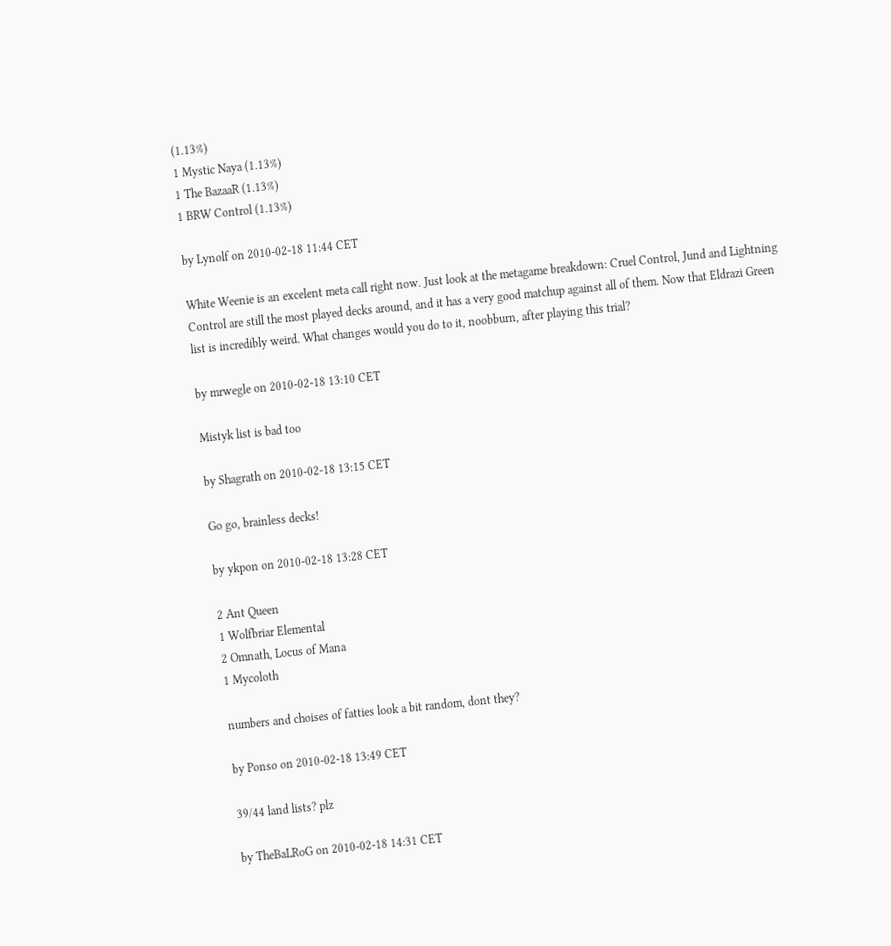(1.13%)
1 Mystic Naya (1.13%)
1 The BazaaR (1.13%)
1 BRW Control (1.13%)

by Lynolf on 2010-02-18 11:44 CET

White Weenie is an excelent meta call right now. Just look at the metagame breakdown: Cruel Control, Jund and Lightning Control are still the most played decks around, and it has a very good matchup against all of them. Now that Eldrazi Green list is incredibly weird. What changes would you do to it, noobburn, after playing this trial?

by mrwegle on 2010-02-18 13:10 CET

Mistyk list is bad too

by Shagrath on 2010-02-18 13:15 CET

Go go, brainless decks!

by ykpon on 2010-02-18 13:28 CET

2 Ant Queen
1 Wolfbriar Elemental
2 Omnath, Locus of Mana
1 Mycoloth

numbers and choises of fatties look a bit random, dont they?

by Ponso on 2010-02-18 13:49 CET

39/44 land lists? plz

by TheBaLRoG on 2010-02-18 14:31 CET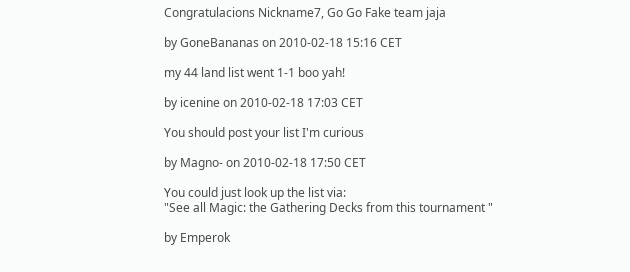Congratulacions Nickname7, Go Go Fake team jaja

by GoneBananas on 2010-02-18 15:16 CET

my 44 land list went 1-1 boo yah!

by icenine on 2010-02-18 17:03 CET

You should post your list I'm curious

by Magno- on 2010-02-18 17:50 CET

You could just look up the list via:
"See all Magic: the Gathering Decks from this tournament "

by Emperok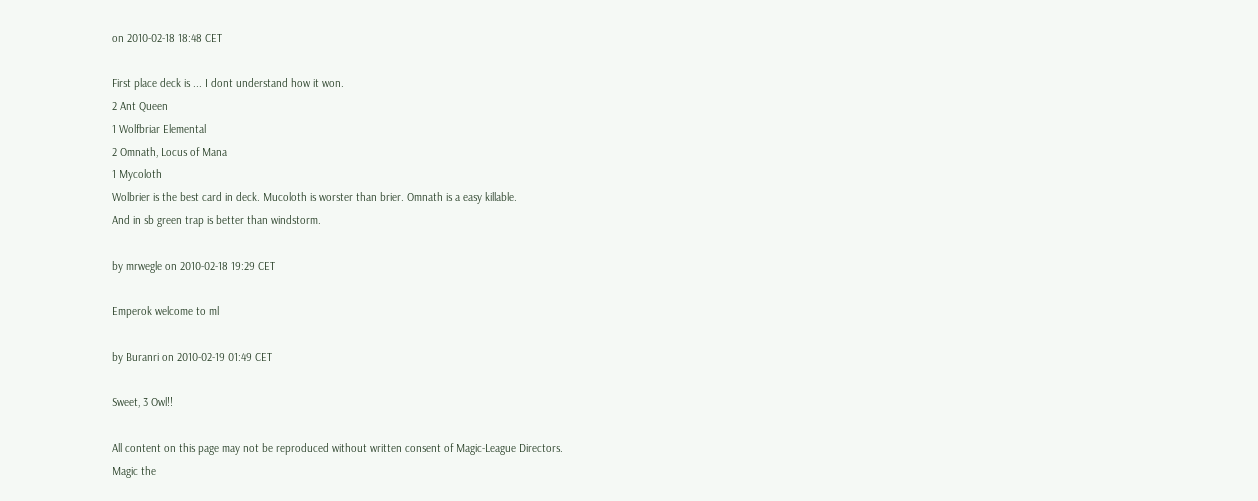on 2010-02-18 18:48 CET

First place deck is ... I dont understand how it won.
2 Ant Queen
1 Wolfbriar Elemental
2 Omnath, Locus of Mana
1 Mycoloth
Wolbrier is the best card in deck. Mucoloth is worster than brier. Omnath is a easy killable.
And in sb green trap is better than windstorm.

by mrwegle on 2010-02-18 19:29 CET

Emperok welcome to ml

by Buranri on 2010-02-19 01:49 CET

Sweet, 3 Owl!!

All content on this page may not be reproduced without written consent of Magic-League Directors.
Magic the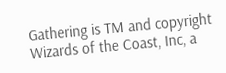Gathering is TM and copyright Wizards of the Coast, Inc, a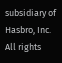subsidiary of Hasbro, Inc. All rights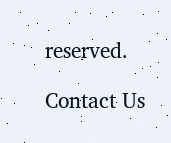reserved.

Contact Us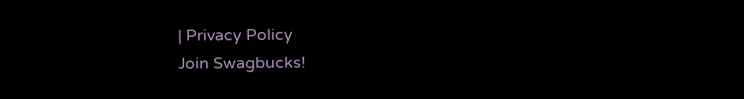| Privacy Policy
Join Swagbucks!